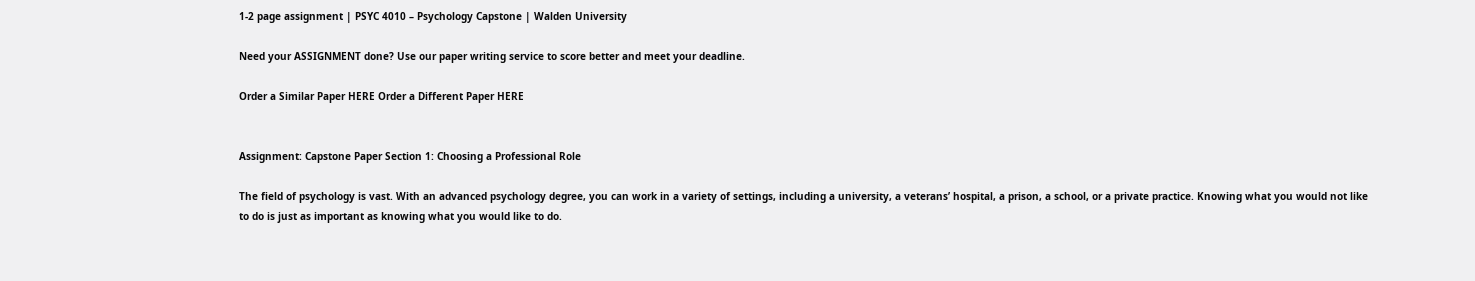1-2 page assignment | PSYC 4010 – Psychology Capstone | Walden University

Need your ASSIGNMENT done? Use our paper writing service to score better and meet your deadline.

Order a Similar Paper HERE Order a Different Paper HERE


Assignment: Capstone Paper Section 1: Choosing a Professional Role

The field of psychology is vast. With an advanced psychology degree, you can work in a variety of settings, including a university, a veterans’ hospital, a prison, a school, or a private practice. Knowing what you would not like to do is just as important as knowing what you would like to do.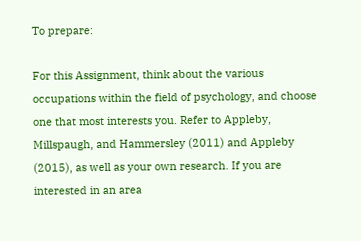To prepare:

For this Assignment, think about the various occupations within the field of psychology, and choose one that most interests you. Refer to Appleby, Millspaugh, and Hammersley (2011) and Appleby (2015), as well as your own research. If you are interested in an area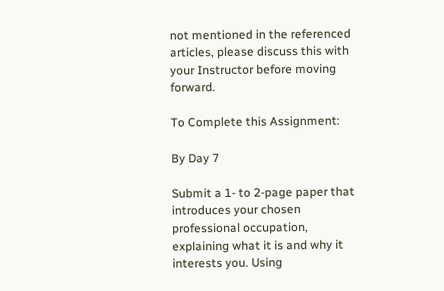not mentioned in the referenced articles, please discuss this with your Instructor before moving forward.

To Complete this Assignment:

By Day 7

Submit a 1- to 2-page paper that introduces your chosen professional occupation, explaining what it is and why it interests you. Using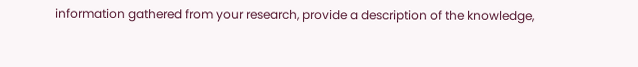information gathered from your research, provide a description of the knowledge,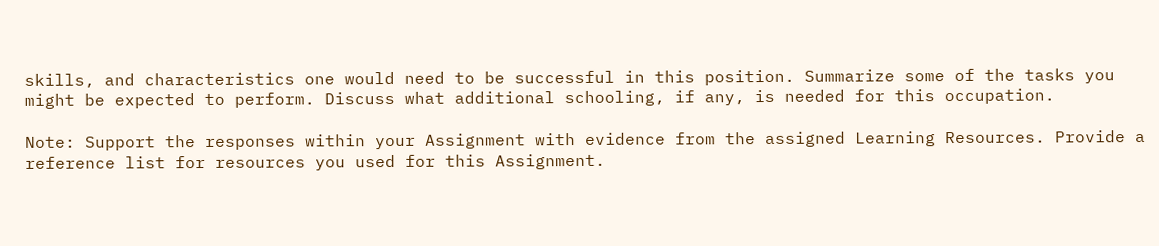skills, and characteristics one would need to be successful in this position. Summarize some of the tasks you might be expected to perform. Discuss what additional schooling, if any, is needed for this occupation.

Note: Support the responses within your Assignment with evidence from the assigned Learning Resources. Provide a reference list for resources you used for this Assignment.